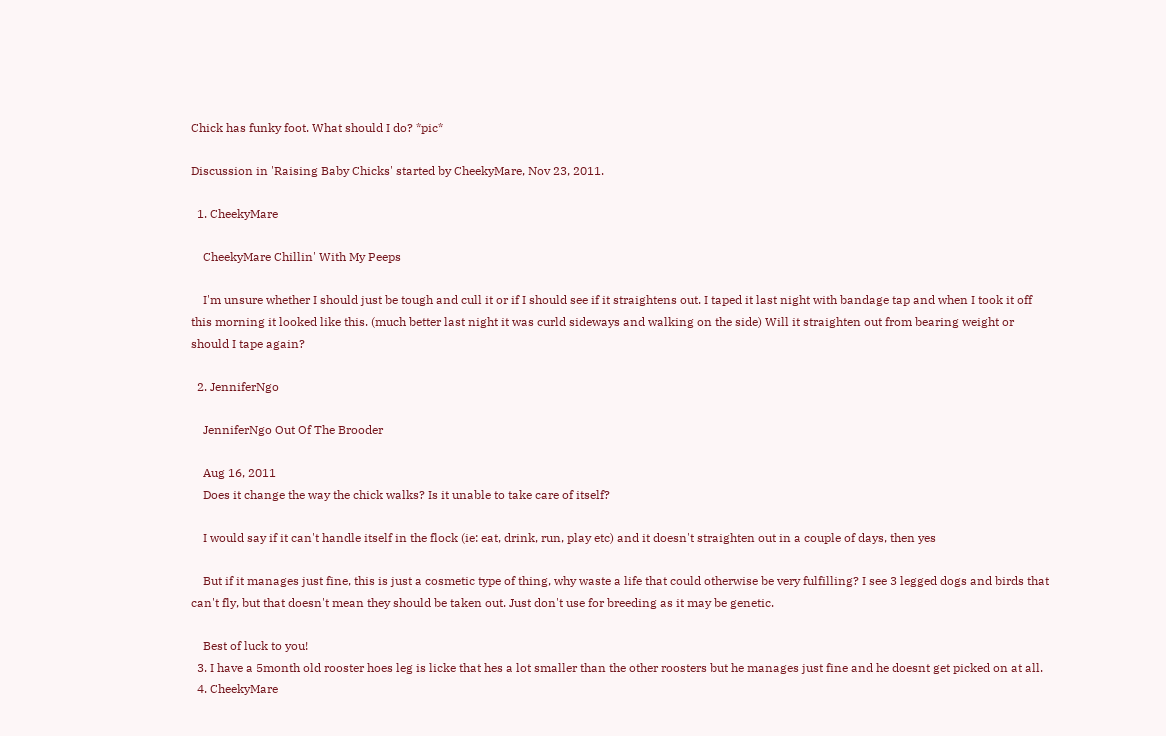Chick has funky foot. What should I do? *pic*

Discussion in 'Raising Baby Chicks' started by CheekyMare, Nov 23, 2011.

  1. CheekyMare

    CheekyMare Chillin' With My Peeps

    I'm unsure whether I should just be tough and cull it or if I should see if it straightens out. I taped it last night with bandage tap and when I took it off this morning it looked like this. (much better last night it was curld sideways and walking on the side) Will it straighten out from bearing weight or should I tape again?

  2. JenniferNgo

    JenniferNgo Out Of The Brooder

    Aug 16, 2011
    Does it change the way the chick walks? Is it unable to take care of itself?

    I would say if it can't handle itself in the flock (ie: eat, drink, run, play etc) and it doesn't straighten out in a couple of days, then yes

    But if it manages just fine, this is just a cosmetic type of thing, why waste a life that could otherwise be very fulfilling? I see 3 legged dogs and birds that can't fly, but that doesn't mean they should be taken out. Just don't use for breeding as it may be genetic.

    Best of luck to you!
  3. I have a 5month old rooster hoes leg is licke that hes a lot smaller than the other roosters but he manages just fine and he doesnt get picked on at all.
  4. CheekyMare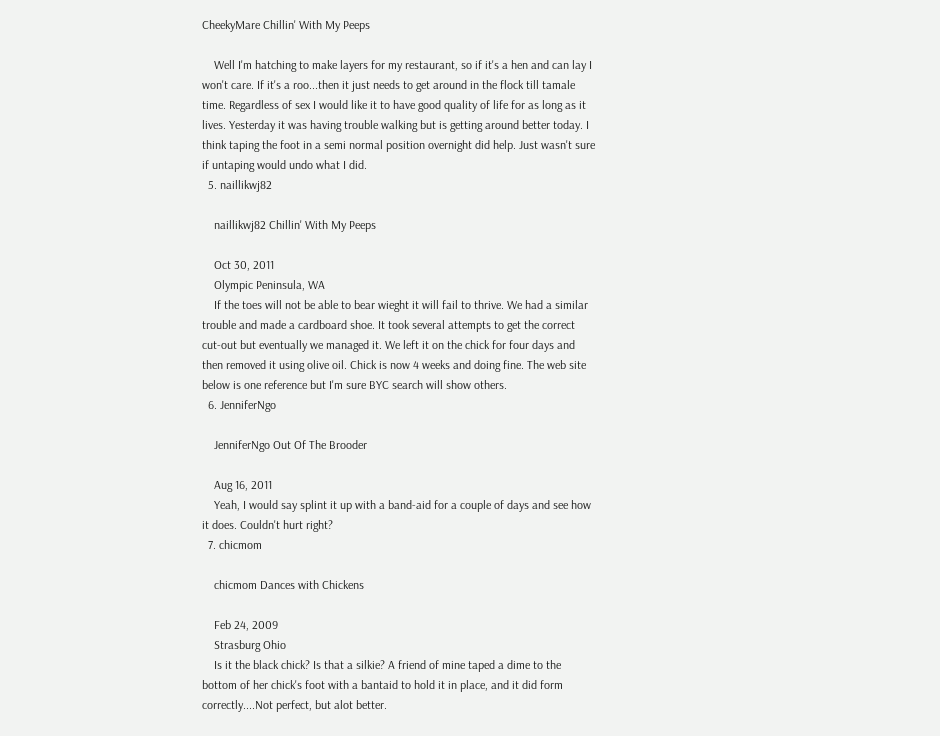CheekyMare Chillin' With My Peeps

    Well I'm hatching to make layers for my restaurant, so if it's a hen and can lay I won't care. If it's a roo...then it just needs to get around in the flock till tamale time. Regardless of sex I would like it to have good quality of life for as long as it lives. Yesterday it was having trouble walking but is getting around better today. I think taping the foot in a semi normal position overnight did help. Just wasn't sure if untaping would undo what I did.
  5. naillikwj82

    naillikwj82 Chillin' With My Peeps

    Oct 30, 2011
    Olympic Peninsula, WA
    If the toes will not be able to bear wieght it will fail to thrive. We had a similar trouble and made a cardboard shoe. It took several attempts to get the correct cut-out but eventually we managed it. We left it on the chick for four days and then removed it using olive oil. Chick is now 4 weeks and doing fine. The web site below is one reference but I'm sure BYC search will show others.
  6. JenniferNgo

    JenniferNgo Out Of The Brooder

    Aug 16, 2011
    Yeah, I would say splint it up with a band-aid for a couple of days and see how it does. Couldn't hurt right?
  7. chicmom

    chicmom Dances with Chickens

    Feb 24, 2009
    Strasburg Ohio
    Is it the black chick? Is that a silkie? A friend of mine taped a dime to the bottom of her chick's foot with a bantaid to hold it in place, and it did form correctly....Not perfect, but alot better.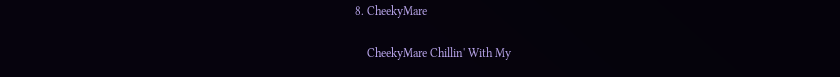8. CheekyMare

    CheekyMare Chillin' With My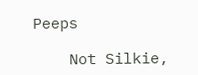Peeps

    Not Silkie,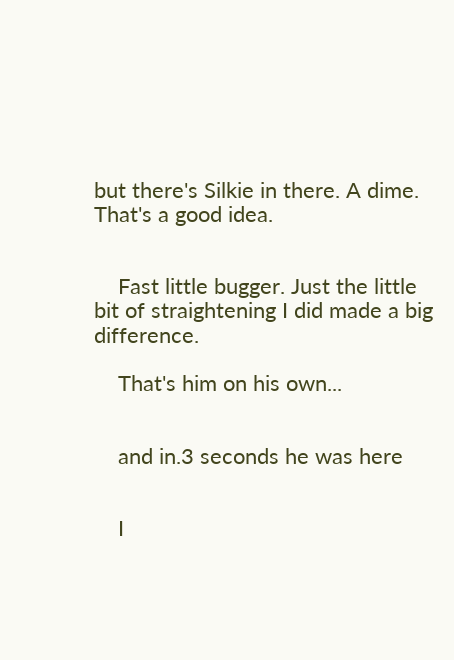but there's Silkie in there. A dime. That's a good idea.


    Fast little bugger. Just the little bit of straightening I did made a big difference.

    That's him on his own...


    and in.3 seconds he was here


    I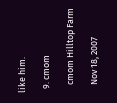like him.

  9. cmom

    cmom Hilltop Farm

    Nov 18, 2007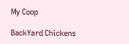My Coop

BackYard Chickens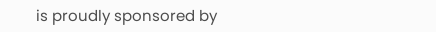is proudly sponsored by